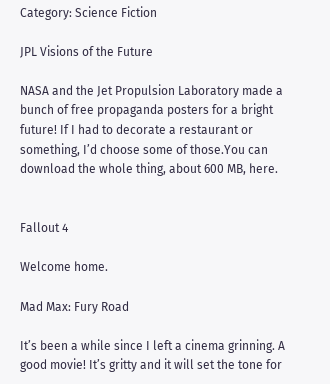Category: Science Fiction

JPL Visions of the Future

NASA and the Jet Propulsion Laboratory made a bunch of free propaganda posters for a bright future! If I had to decorate a restaurant or something, I’d choose some of those.You can download the whole thing, about 600 MB, here.


Fallout 4

Welcome home.

Mad Max: Fury Road

It’s been a while since I left a cinema grinning. A good movie! It’s gritty and it will set the tone for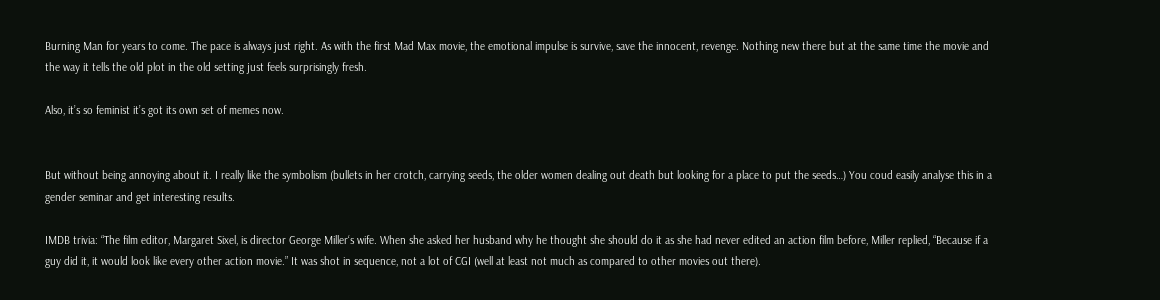Burning Man for years to come. The pace is always just right. As with the first Mad Max movie, the emotional impulse is survive, save the innocent, revenge. Nothing new there but at the same time the movie and the way it tells the old plot in the old setting just feels surprisingly fresh.

Also, it’s so feminist it’s got its own set of memes now.


But without being annoying about it. I really like the symbolism (bullets in her crotch, carrying seeds, the older women dealing out death but looking for a place to put the seeds…) You coud easily analyse this in a gender seminar and get interesting results.

IMDB trivia: “The film editor, Margaret Sixel, is director George Miller‘s wife. When she asked her husband why he thought she should do it as she had never edited an action film before, Miller replied, “Because if a guy did it, it would look like every other action movie.” It was shot in sequence, not a lot of CGI (well at least not much as compared to other movies out there).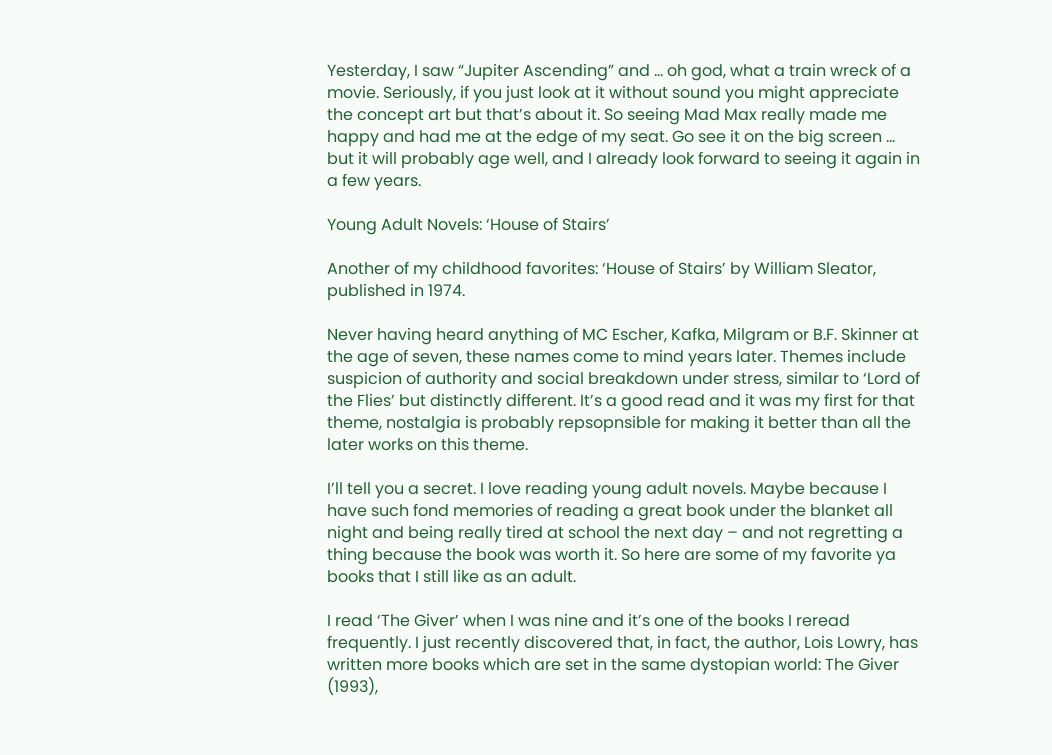Yesterday, I saw “Jupiter Ascending” and … oh god, what a train wreck of a movie. Seriously, if you just look at it without sound you might appreciate the concept art but that’s about it. So seeing Mad Max really made me happy and had me at the edge of my seat. Go see it on the big screen … but it will probably age well, and I already look forward to seeing it again in a few years.

Young Adult Novels: ‘House of Stairs’

Another of my childhood favorites: ‘House of Stairs’ by William Sleator, published in 1974.

Never having heard anything of MC Escher, Kafka, Milgram or B.F. Skinner at the age of seven, these names come to mind years later. Themes include suspicion of authority and social breakdown under stress, similar to ‘Lord of the Flies’ but distinctly different. It’s a good read and it was my first for that theme, nostalgia is probably repsopnsible for making it better than all the later works on this theme.

I’ll tell you a secret. I love reading young adult novels. Maybe because I have such fond memories of reading a great book under the blanket all night and being really tired at school the next day – and not regretting a thing because the book was worth it. So here are some of my favorite ya books that I still like as an adult.

I read ‘The Giver’ when I was nine and it’s one of the books I reread frequently. I just recently discovered that, in fact, the author, Lois Lowry, has written more books which are set in the same dystopian world: The Giver (1993),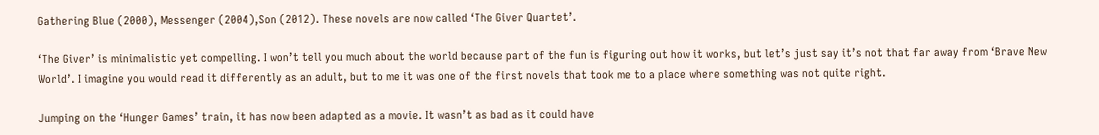Gathering Blue (2000), Messenger (2004),Son (2012). These novels are now called ‘The Giver Quartet’.

‘The Giver’ is minimalistic yet compelling. I won’t tell you much about the world because part of the fun is figuring out how it works, but let’s just say it’s not that far away from ‘Brave New World’. I imagine you would read it differently as an adult, but to me it was one of the first novels that took me to a place where something was not quite right.

Jumping on the ‘Hunger Games’ train, it has now been adapted as a movie. It wasn’t as bad as it could have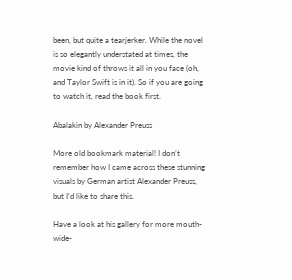been, but quite a tearjerker. While the novel is so elegantly understated at times, the movie kind of throws it all in you face (oh, and Taylor Swift is in it). So if you are going to watch it, read the book first.

Abalakin by Alexander Preuss

More old bookmark material! I don’t remember how I came across these stunning visuals by German artist Alexander Preuss, but I’d like to share this.

Have a look at his gallery for more mouth-wide-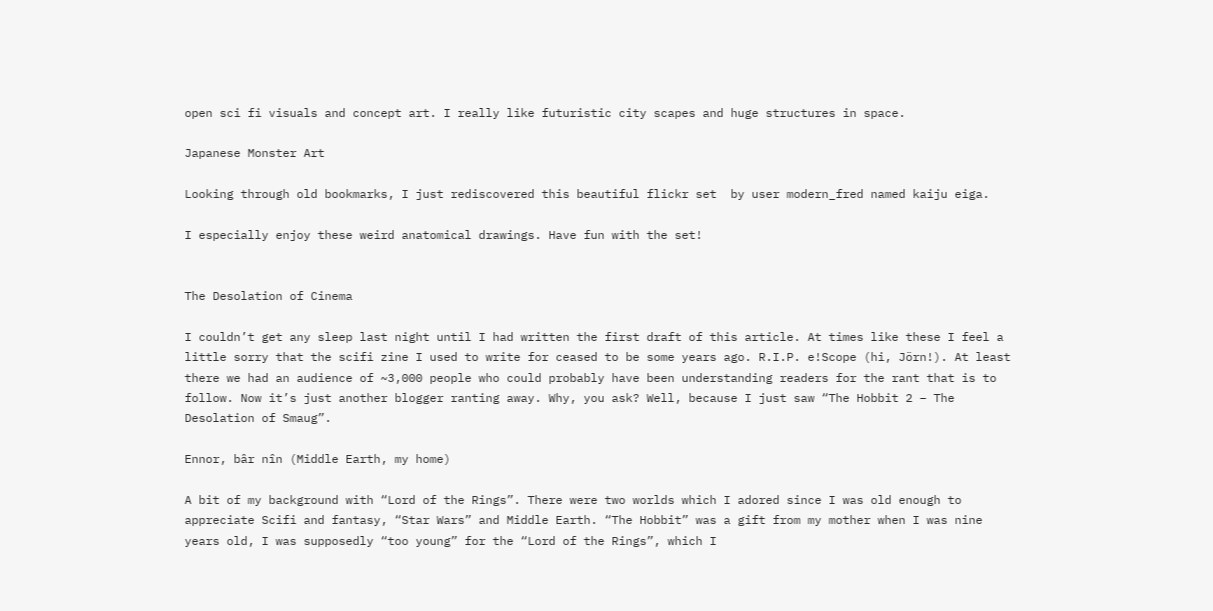open sci fi visuals and concept art. I really like futuristic city scapes and huge structures in space.

Japanese Monster Art

Looking through old bookmarks, I just rediscovered this beautiful flickr set  by user modern_fred named kaiju eiga.

I especially enjoy these weird anatomical drawings. Have fun with the set!


The Desolation of Cinema

I couldn’t get any sleep last night until I had written the first draft of this article. At times like these I feel a little sorry that the scifi zine I used to write for ceased to be some years ago. R.I.P. e!Scope (hi, Jörn!). At least there we had an audience of ~3,000 people who could probably have been understanding readers for the rant that is to follow. Now it’s just another blogger ranting away. Why, you ask? Well, because I just saw “The Hobbit 2 – The Desolation of Smaug”.

Ennor, bâr nîn (Middle Earth, my home)

A bit of my background with “Lord of the Rings”. There were two worlds which I adored since I was old enough to appreciate Scifi and fantasy, “Star Wars” and Middle Earth. “The Hobbit” was a gift from my mother when I was nine years old, I was supposedly “too young” for the “Lord of the Rings”, which I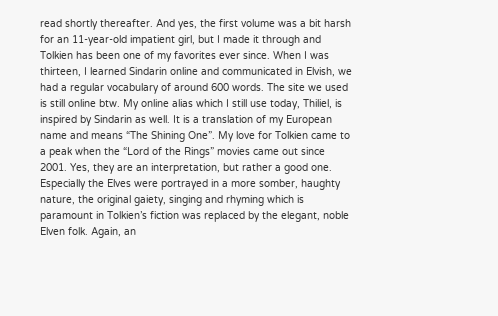read shortly thereafter. And yes, the first volume was a bit harsh for an 11-year-old impatient girl, but I made it through and Tolkien has been one of my favorites ever since. When I was thirteen, I learned Sindarin online and communicated in Elvish, we had a regular vocabulary of around 600 words. The site we used is still online btw. My online alias which I still use today, Thiliel, is inspired by Sindarin as well. It is a translation of my European name and means “The Shining One”. My love for Tolkien came to a peak when the “Lord of the Rings” movies came out since 2001. Yes, they are an interpretation, but rather a good one. Especially the Elves were portrayed in a more somber, haughty nature, the original gaiety, singing and rhyming which is paramount in Tolkien’s fiction was replaced by the elegant, noble Elven folk. Again, an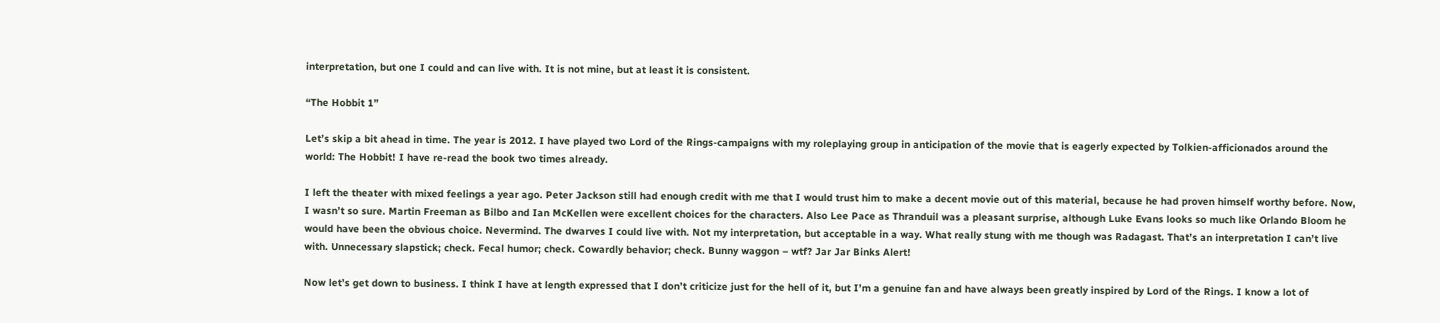interpretation, but one I could and can live with. It is not mine, but at least it is consistent.

“The Hobbit 1”

Let’s skip a bit ahead in time. The year is 2012. I have played two Lord of the Rings-campaigns with my roleplaying group in anticipation of the movie that is eagerly expected by Tolkien-afficionados around the world: The Hobbit! I have re-read the book two times already.

I left the theater with mixed feelings a year ago. Peter Jackson still had enough credit with me that I would trust him to make a decent movie out of this material, because he had proven himself worthy before. Now, I wasn’t so sure. Martin Freeman as Bilbo and Ian McKellen were excellent choices for the characters. Also Lee Pace as Thranduil was a pleasant surprise, although Luke Evans looks so much like Orlando Bloom he would have been the obvious choice. Nevermind. The dwarves I could live with. Not my interpretation, but acceptable in a way. What really stung with me though was Radagast. That’s an interpretation I can’t live with. Unnecessary slapstick; check. Fecal humor; check. Cowardly behavior; check. Bunny waggon – wtf? Jar Jar Binks Alert!

Now let’s get down to business. I think I have at length expressed that I don’t criticize just for the hell of it, but I’m a genuine fan and have always been greatly inspired by Lord of the Rings. I know a lot of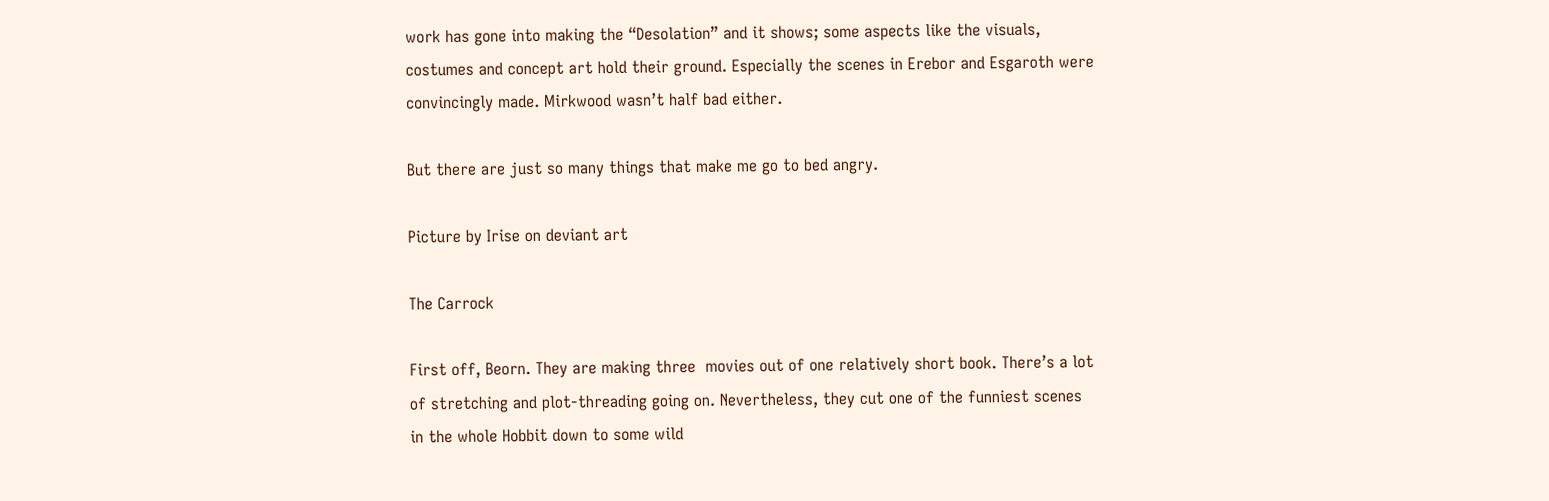work has gone into making the “Desolation” and it shows; some aspects like the visuals, costumes and concept art hold their ground. Especially the scenes in Erebor and Esgaroth were convincingly made. Mirkwood wasn’t half bad either.

But there are just so many things that make me go to bed angry.

Picture by Irise on deviant art

The Carrock

First off, Beorn. They are making three  movies out of one relatively short book. There’s a lot of stretching and plot-threading going on. Nevertheless, they cut one of the funniest scenes in the whole Hobbit down to some wild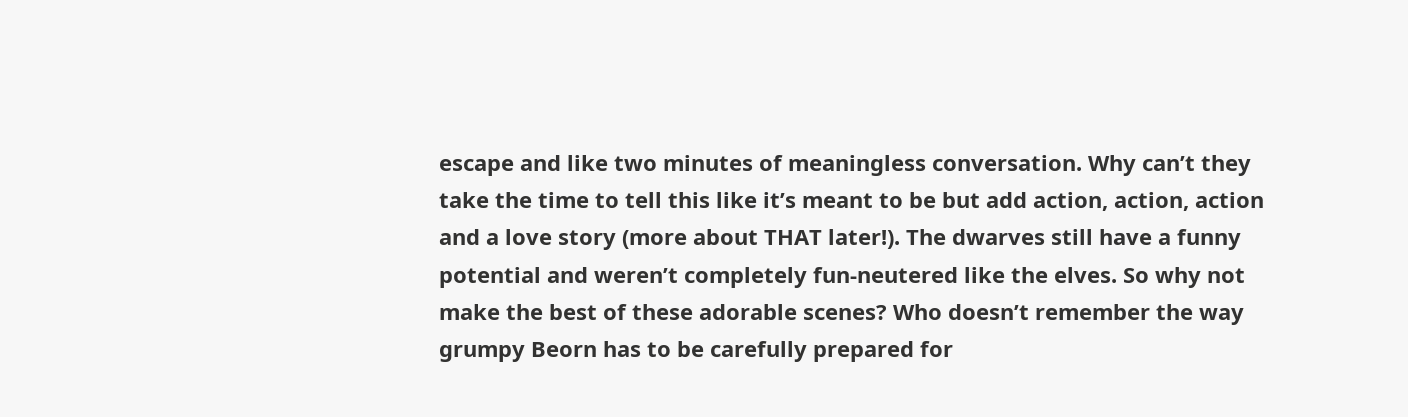escape and like two minutes of meaningless conversation. Why can’t they take the time to tell this like it’s meant to be but add action, action, action and a love story (more about THAT later!). The dwarves still have a funny potential and weren’t completely fun-neutered like the elves. So why not make the best of these adorable scenes? Who doesn’t remember the way grumpy Beorn has to be carefully prepared for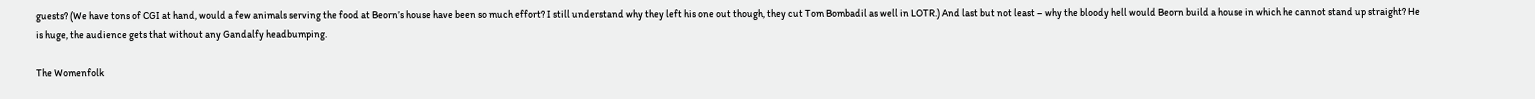guests? (We have tons of CGI at hand, would a few animals serving the food at Beorn’s house have been so much effort? I still understand why they left his one out though, they cut Tom Bombadil as well in LOTR.) And last but not least – why the bloody hell would Beorn build a house in which he cannot stand up straight? He is huge, the audience gets that without any Gandalfy headbumping.

The Womenfolk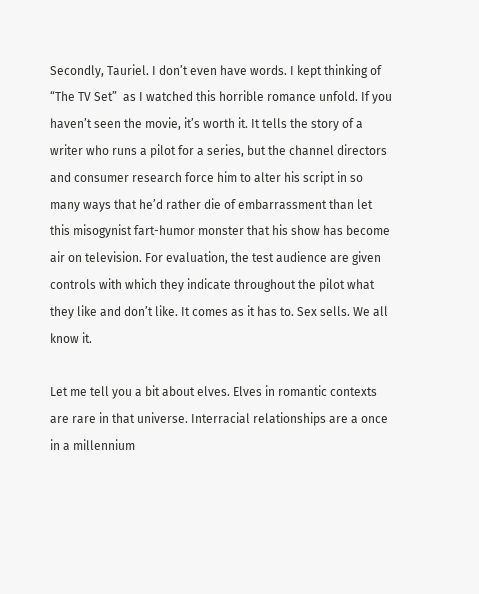Secondly, Tauriel. I don’t even have words. I kept thinking of “The TV Set”  as I watched this horrible romance unfold. If you haven’t seen the movie, it’s worth it. It tells the story of a writer who runs a pilot for a series, but the channel directors and consumer research force him to alter his script in so many ways that he’d rather die of embarrassment than let this misogynist fart-humor monster that his show has become air on television. For evaluation, the test audience are given controls with which they indicate throughout the pilot what they like and don’t like. It comes as it has to. Sex sells. We all know it.

Let me tell you a bit about elves. Elves in romantic contexts are rare in that universe. Interracial relationships are a once in a millennium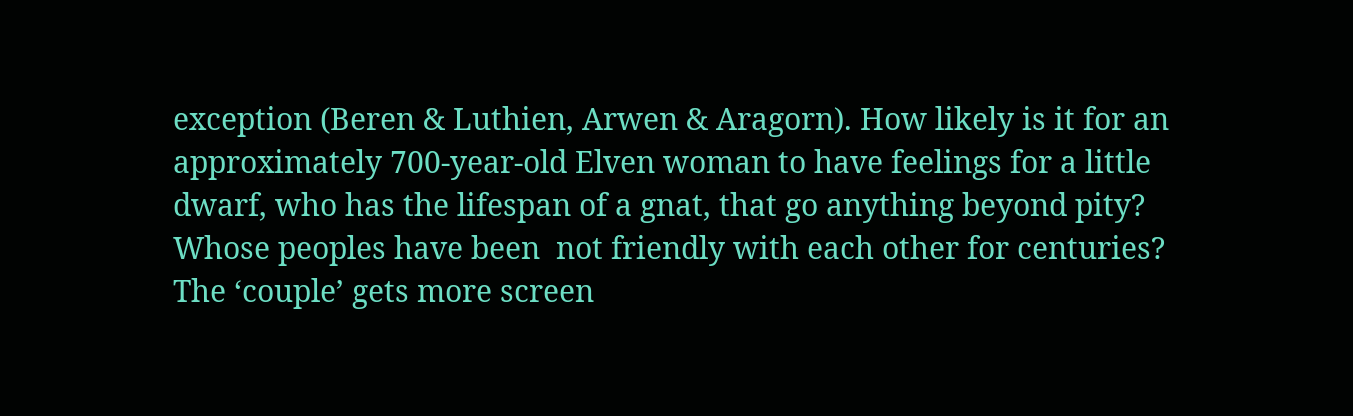exception (Beren & Luthien, Arwen & Aragorn). How likely is it for an approximately 700-year-old Elven woman to have feelings for a little dwarf, who has the lifespan of a gnat, that go anything beyond pity?  Whose peoples have been  not friendly with each other for centuries? The ‘couple’ gets more screen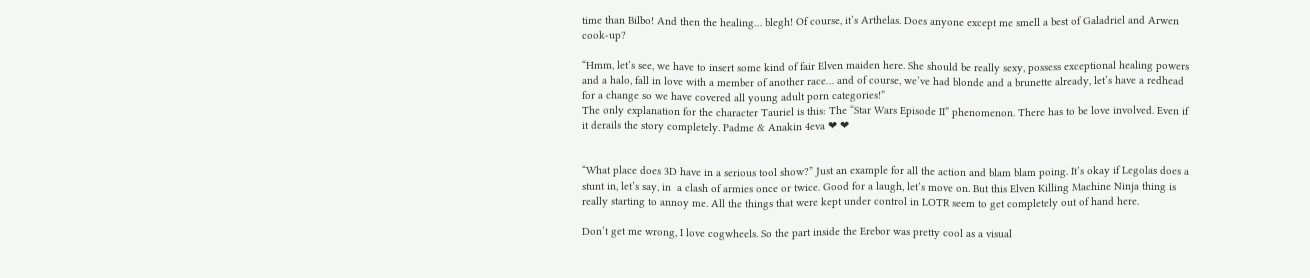time than Bilbo! And then the healing… blegh! Of course, it’s Arthelas. Does anyone except me smell a best of Galadriel and Arwen cook-up?

“Hmm, let’s see, we have to insert some kind of fair Elven maiden here. She should be really sexy, possess exceptional healing powers and a halo, fall in love with a member of another race… and of course, we’ve had blonde and a brunette already, let’s have a redhead for a change so we have covered all young adult porn categories!”
The only explanation for the character Tauriel is this: The “Star Wars Episode II” phenomenon. There has to be love involved. Even if it derails the story completely. Padme & Anakin 4eva ❤ ❤


“What place does 3D have in a serious tool show?” Just an example for all the action and blam blam poing. It’s okay if Legolas does a stunt in, let’s say, in  a clash of armies once or twice. Good for a laugh, let’s move on. But this Elven Killing Machine Ninja thing is really starting to annoy me. All the things that were kept under control in LOTR seem to get completely out of hand here.

Don’t get me wrong, I love cogwheels. So the part inside the Erebor was pretty cool as a visual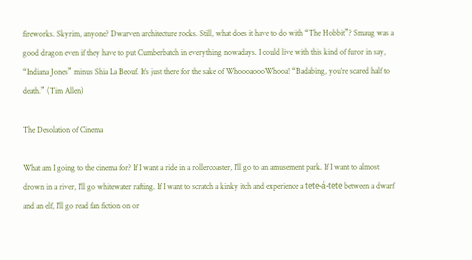fireworks. Skyrim, anyone? Dwarven architecture rocks. Still, what does it have to do with “The Hobbit”? Smaug was a good dragon even if they have to put Cumberbatch in everything nowadays. I could live with this kind of furor in say, “Indiana Jones” minus Shia La Beouf. It’s just there for the sake of WhoooaoooWhooa! “Badabing, you’re scared half to death.” (Tim Allen)

The Desolation of Cinema

What am I going to the cinema for? If I want a ride in a rollercoaster, I’ll go to an amusement park. If I want to almost drown in a river, I’ll go whitewater rafting. If I want to scratch a kinky itch and experience a tete-á-tete between a dwarf and an elf, I’ll go read fan fiction on or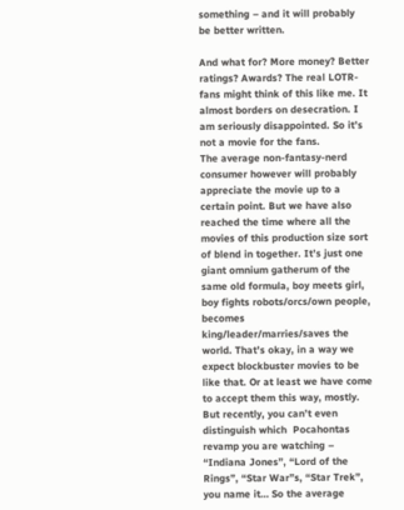something – and it will probably be better written.

And what for? More money? Better ratings? Awards? The real LOTR-fans might think of this like me. It almost borders on desecration. I am seriously disappointed. So it’s not a movie for the fans.
The average non-fantasy-nerd consumer however will probably appreciate the movie up to a certain point. But we have also reached the time where all the movies of this production size sort of blend in together. It’s just one giant omnium gatherum of the same old formula, boy meets girl, boy fights robots/orcs/own people, becomes king/leader/marries/saves the world. That’s okay, in a way we expect blockbuster movies to be like that. Or at least we have come to accept them this way, mostly. But recently, you can’t even distinguish which  Pocahontas revamp you are watching – “Indiana Jones”, “Lord of the Rings”, “Star War”s, “Star Trek”, you name it… So the average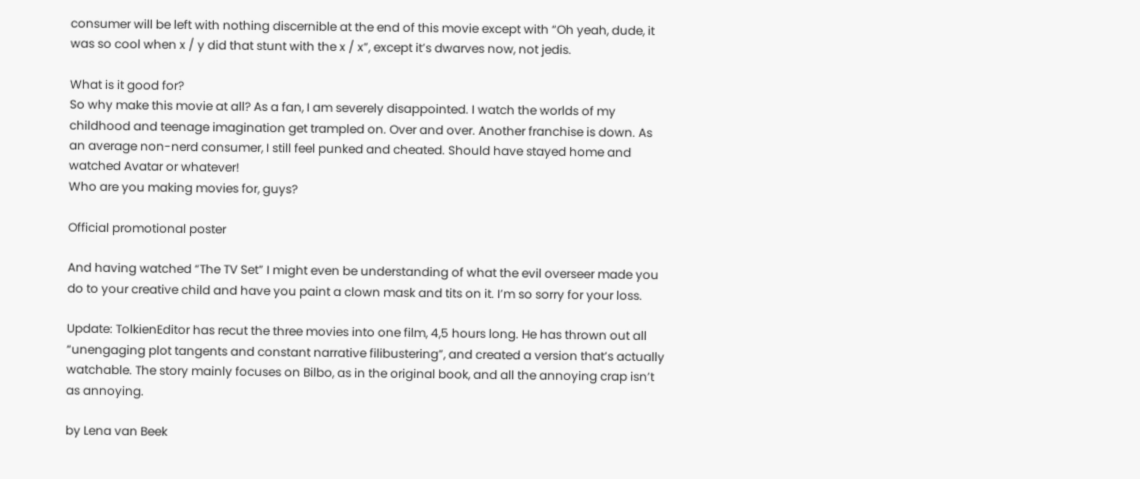consumer will be left with nothing discernible at the end of this movie except with “Oh yeah, dude, it was so cool when x / y did that stunt with the x / x”, except it’s dwarves now, not jedis.

What is it good for?
So why make this movie at all? As a fan, I am severely disappointed. I watch the worlds of my childhood and teenage imagination get trampled on. Over and over. Another franchise is down. As an average non-nerd consumer, I still feel punked and cheated. Should have stayed home and watched Avatar or whatever!
Who are you making movies for, guys?

Official promotional poster

And having watched “The TV Set” I might even be understanding of what the evil overseer made you do to your creative child and have you paint a clown mask and tits on it. I’m so sorry for your loss.

Update: TolkienEditor has recut the three movies into one film, 4,5 hours long. He has thrown out all “unengaging plot tangents and constant narrative filibustering”, and created a version that’s actually watchable. The story mainly focuses on Bilbo, as in the original book, and all the annoying crap isn’t as annoying.

by Lena van Beek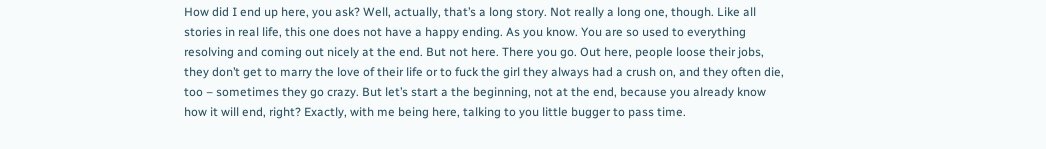How did I end up here, you ask? Well, actually, that’s a long story. Not really a long one, though. Like all stories in real life, this one does not have a happy ending. As you know. You are so used to everything resolving and coming out nicely at the end. But not here. There you go. Out here, people loose their jobs, they don’t get to marry the love of their life or to fuck the girl they always had a crush on, and they often die, too – sometimes they go crazy. But let’s start a the beginning, not at the end, because you already know how it will end, right? Exactly, with me being here, talking to you little bugger to pass time.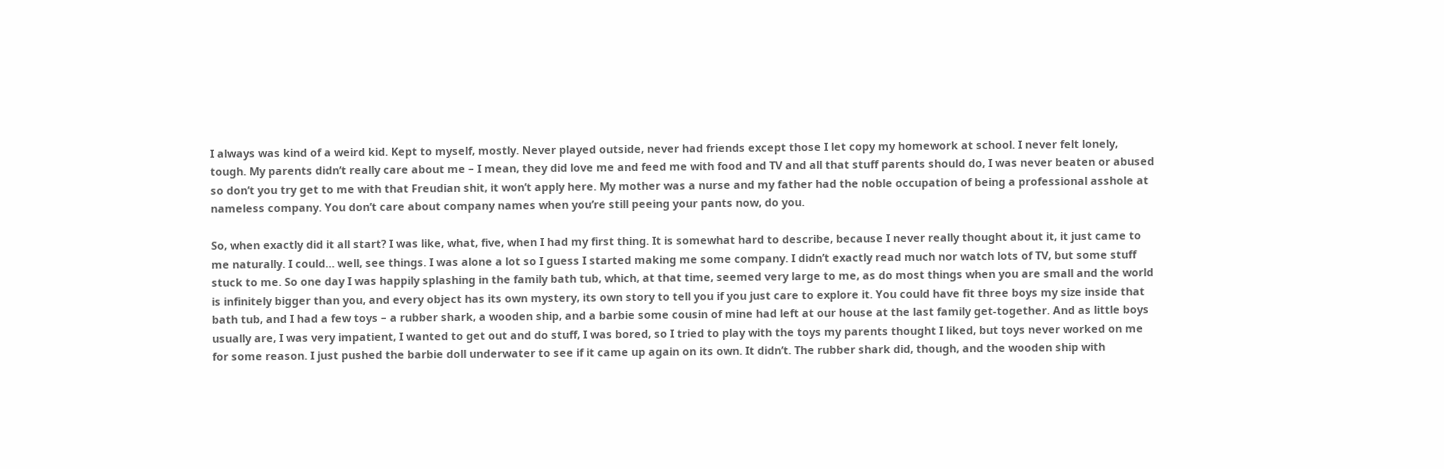I always was kind of a weird kid. Kept to myself, mostly. Never played outside, never had friends except those I let copy my homework at school. I never felt lonely, tough. My parents didn’t really care about me – I mean, they did love me and feed me with food and TV and all that stuff parents should do, I was never beaten or abused so don’t you try get to me with that Freudian shit, it won’t apply here. My mother was a nurse and my father had the noble occupation of being a professional asshole at nameless company. You don’t care about company names when you’re still peeing your pants now, do you.

So, when exactly did it all start? I was like, what, five, when I had my first thing. It is somewhat hard to describe, because I never really thought about it, it just came to me naturally. I could… well, see things. I was alone a lot so I guess I started making me some company. I didn’t exactly read much nor watch lots of TV, but some stuff stuck to me. So one day I was happily splashing in the family bath tub, which, at that time, seemed very large to me, as do most things when you are small and the world is infinitely bigger than you, and every object has its own mystery, its own story to tell you if you just care to explore it. You could have fit three boys my size inside that bath tub, and I had a few toys – a rubber shark, a wooden ship, and a barbie some cousin of mine had left at our house at the last family get-together. And as little boys usually are, I was very impatient, I wanted to get out and do stuff, I was bored, so I tried to play with the toys my parents thought I liked, but toys never worked on me for some reason. I just pushed the barbie doll underwater to see if it came up again on its own. It didn’t. The rubber shark did, though, and the wooden ship with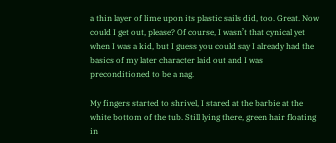a thin layer of lime upon its plastic sails did, too. Great. Now could I get out, please? Of course, I wasn’t that cynical yet when I was a kid, but I guess you could say I already had the basics of my later character laid out and I was preconditioned to be a nag.

My fingers started to shrivel, I stared at the barbie at the white bottom of the tub. Still lying there, green hair floating in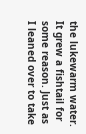the lukewarm water. It grew a fishtail for some reason. Just as I leaned over to take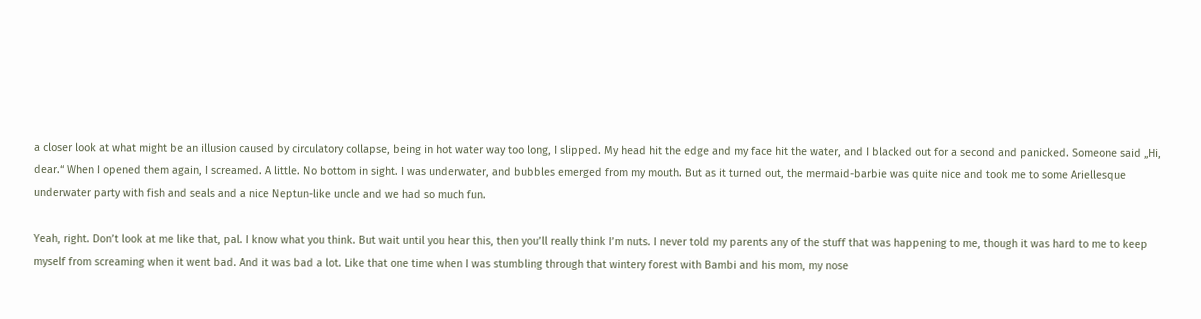a closer look at what might be an illusion caused by circulatory collapse, being in hot water way too long, I slipped. My head hit the edge and my face hit the water, and I blacked out for a second and panicked. Someone said „Hi, dear.“ When I opened them again, I screamed. A little. No bottom in sight. I was underwater, and bubbles emerged from my mouth. But as it turned out, the mermaid-barbie was quite nice and took me to some Ariellesque underwater party with fish and seals and a nice Neptun-like uncle and we had so much fun.

Yeah, right. Don’t look at me like that, pal. I know what you think. But wait until you hear this, then you’ll really think I’m nuts. I never told my parents any of the stuff that was happening to me, though it was hard to me to keep myself from screaming when it went bad. And it was bad a lot. Like that one time when I was stumbling through that wintery forest with Bambi and his mom, my nose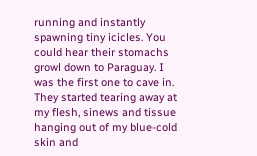running and instantly spawning tiny icicles. You could hear their stomachs growl down to Paraguay. I was the first one to cave in. They started tearing away at my flesh, sinews and tissue hanging out of my blue-cold skin and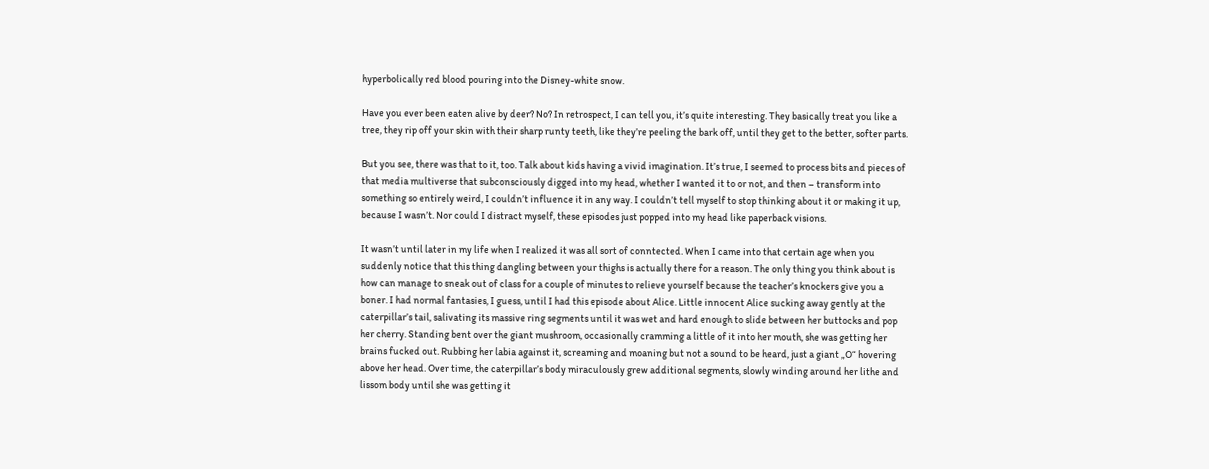hyperbolically red blood pouring into the Disney-white snow.

Have you ever been eaten alive by deer? No? In retrospect, I can tell you, it’s quite interesting. They basically treat you like a tree, they rip off your skin with their sharp runty teeth, like they’re peeling the bark off, until they get to the better, softer parts.

But you see, there was that to it, too. Talk about kids having a vivid imagination. It’s true, I seemed to process bits and pieces of that media multiverse that subconsciously digged into my head, whether I wanted it to or not, and then – transform into something so entirely weird, I couldn’t influence it in any way. I couldn’t tell myself to stop thinking about it or making it up, because I wasn’t. Nor could I distract myself, these episodes just popped into my head like paperback visions.

It wasn’t until later in my life when I realized it was all sort of conntected. When I came into that certain age when you suddenly notice that this thing dangling between your thighs is actually there for a reason. The only thing you think about is how can manage to sneak out of class for a couple of minutes to relieve yourself because the teacher’s knockers give you a boner. I had normal fantasies, I guess, until I had this episode about Alice. Little innocent Alice sucking away gently at the caterpillar’s tail, salivating its massive ring segments until it was wet and hard enough to slide between her buttocks and pop her cherry. Standing bent over the giant mushroom, occasionally cramming a little of it into her mouth, she was getting her brains fucked out. Rubbing her labia against it, screaming and moaning but not a sound to be heard, just a giant „O“ hovering above her head. Over time, the caterpillar’s body miraculously grew additional segments, slowly winding around her lithe and lissom body until she was getting it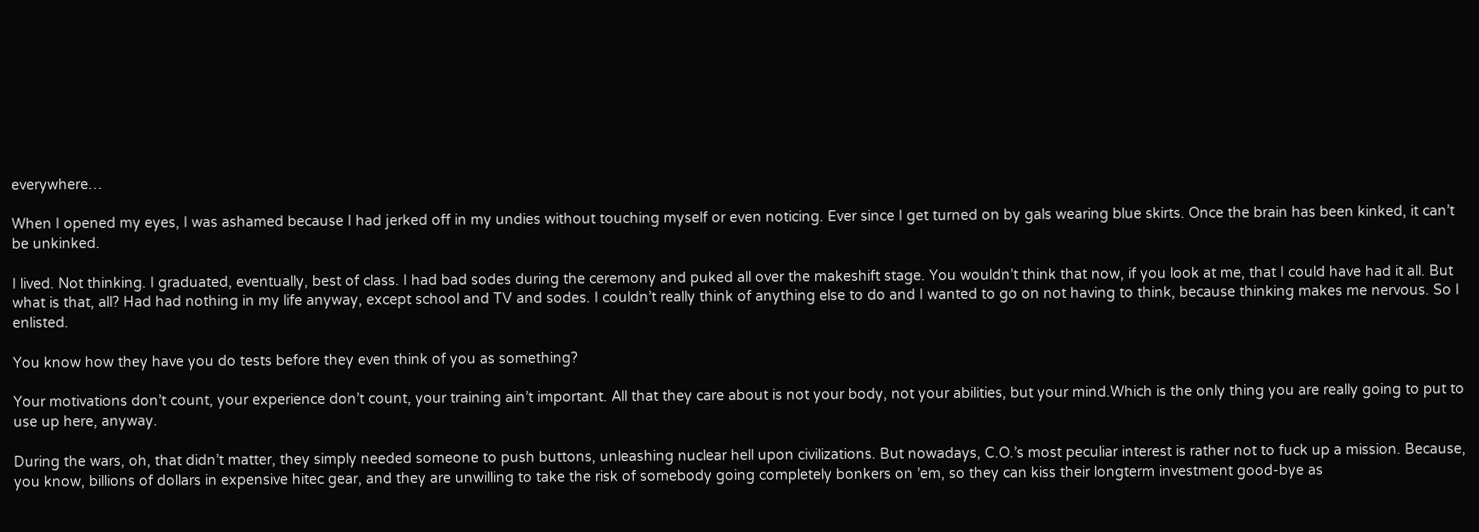everywhere…

When I opened my eyes, I was ashamed because I had jerked off in my undies without touching myself or even noticing. Ever since I get turned on by gals wearing blue skirts. Once the brain has been kinked, it can’t be unkinked.

I lived. Not thinking. I graduated, eventually, best of class. I had bad sodes during the ceremony and puked all over the makeshift stage. You wouldn’t think that now, if you look at me, that I could have had it all. But what is that, all? Had had nothing in my life anyway, except school and TV and sodes. I couldn’t really think of anything else to do and I wanted to go on not having to think, because thinking makes me nervous. So I enlisted.

You know how they have you do tests before they even think of you as something?

Your motivations don’t count, your experience don’t count, your training ain’t important. All that they care about is not your body, not your abilities, but your mind.Which is the only thing you are really going to put to use up here, anyway.

During the wars, oh, that didn’t matter, they simply needed someone to push buttons, unleashing nuclear hell upon civilizations. But nowadays, C.O.’s most peculiar interest is rather not to fuck up a mission. Because, you know, billions of dollars in expensive hitec gear, and they are unwilling to take the risk of somebody going completely bonkers on ’em, so they can kiss their longterm investment good-bye as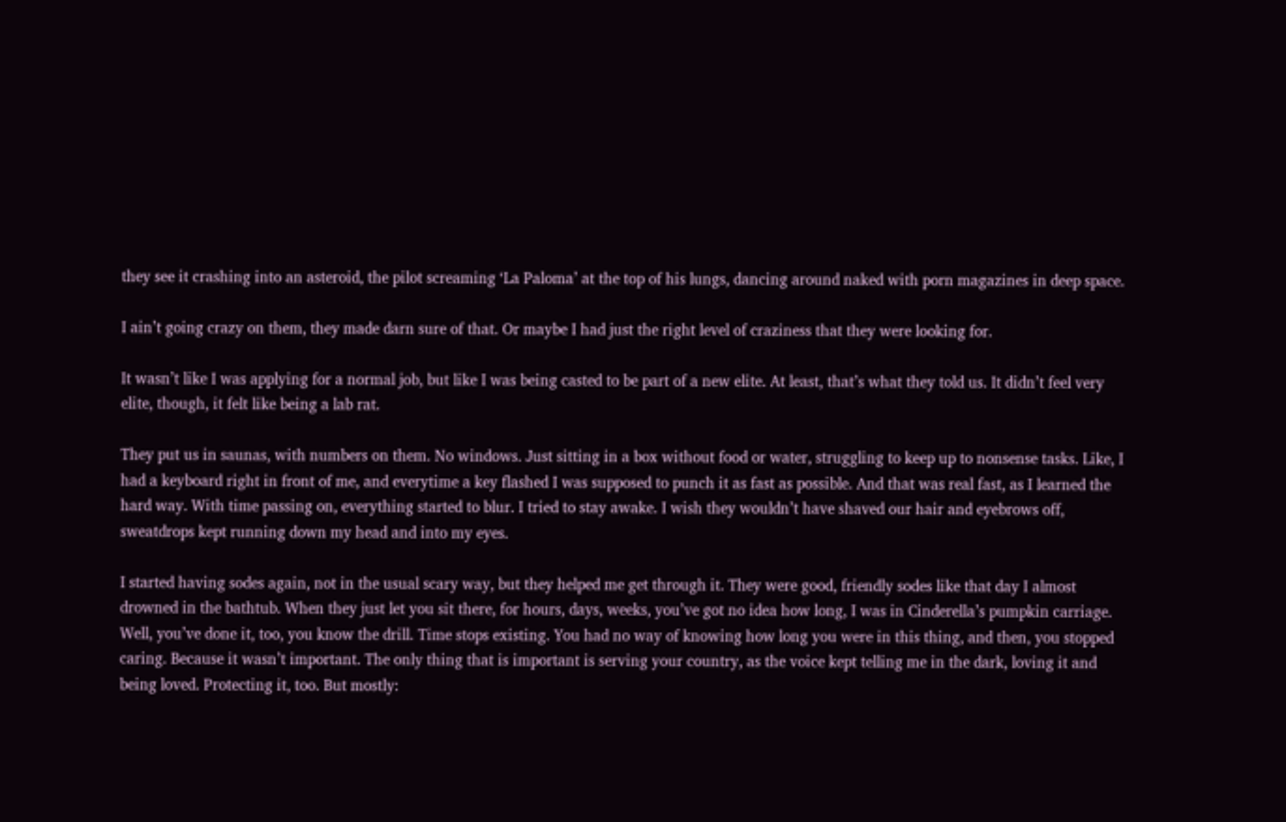they see it crashing into an asteroid, the pilot screaming ‘La Paloma’ at the top of his lungs, dancing around naked with porn magazines in deep space.

I ain’t going crazy on them, they made darn sure of that. Or maybe I had just the right level of craziness that they were looking for.

It wasn’t like I was applying for a normal job, but like I was being casted to be part of a new elite. At least, that’s what they told us. It didn’t feel very elite, though, it felt like being a lab rat.

They put us in saunas, with numbers on them. No windows. Just sitting in a box without food or water, struggling to keep up to nonsense tasks. Like, I had a keyboard right in front of me, and everytime a key flashed I was supposed to punch it as fast as possible. And that was real fast, as I learned the hard way. With time passing on, everything started to blur. I tried to stay awake. I wish they wouldn’t have shaved our hair and eyebrows off, sweatdrops kept running down my head and into my eyes.

I started having sodes again, not in the usual scary way, but they helped me get through it. They were good, friendly sodes like that day I almost drowned in the bathtub. When they just let you sit there, for hours, days, weeks, you’ve got no idea how long, I was in Cinderella’s pumpkin carriage. Well, you’ve done it, too, you know the drill. Time stops existing. You had no way of knowing how long you were in this thing, and then, you stopped caring. Because it wasn’t important. The only thing that is important is serving your country, as the voice kept telling me in the dark, loving it and being loved. Protecting it, too. But mostly: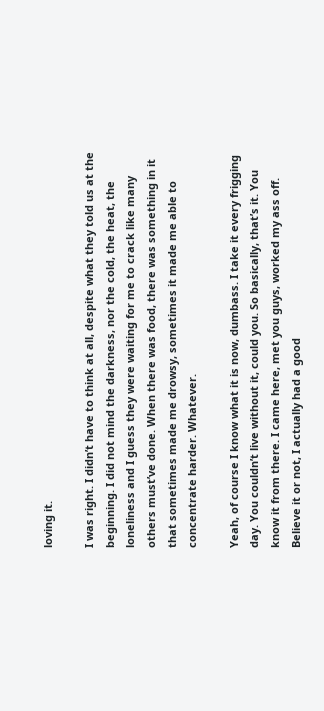loving it.

I was right. I didn’t have to think at all, despite what they told us at the beginning. I did not mind the darkness, nor the cold, the heat, the loneliness and I guess they were waiting for me to crack like many others must’ve done. When there was food, there was something in it that sometimes made me drowsy, sometimes it made me able to concentrate harder. Whatever.

Yeah, of course I know what it is now, dumbass. I take it every frigging day. You couldn’t live without it, could you. So basically, that’s it. You know it from there. I came here, met you guys, worked my ass off. Believe it or not, I actually had a good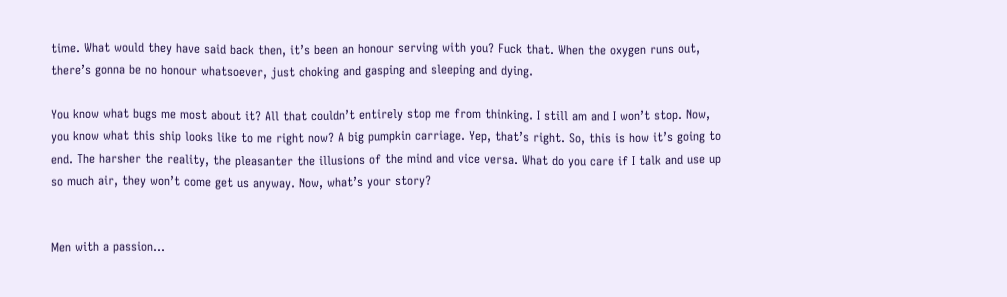time. What would they have said back then, it’s been an honour serving with you? Fuck that. When the oxygen runs out, there’s gonna be no honour whatsoever, just choking and gasping and sleeping and dying.

You know what bugs me most about it? All that couldn’t entirely stop me from thinking. I still am and I won’t stop. Now, you know what this ship looks like to me right now? A big pumpkin carriage. Yep, that’s right. So, this is how it’s going to end. The harsher the reality, the pleasanter the illusions of the mind and vice versa. What do you care if I talk and use up so much air, they won’t come get us anyway. Now, what’s your story?


Men with a passion…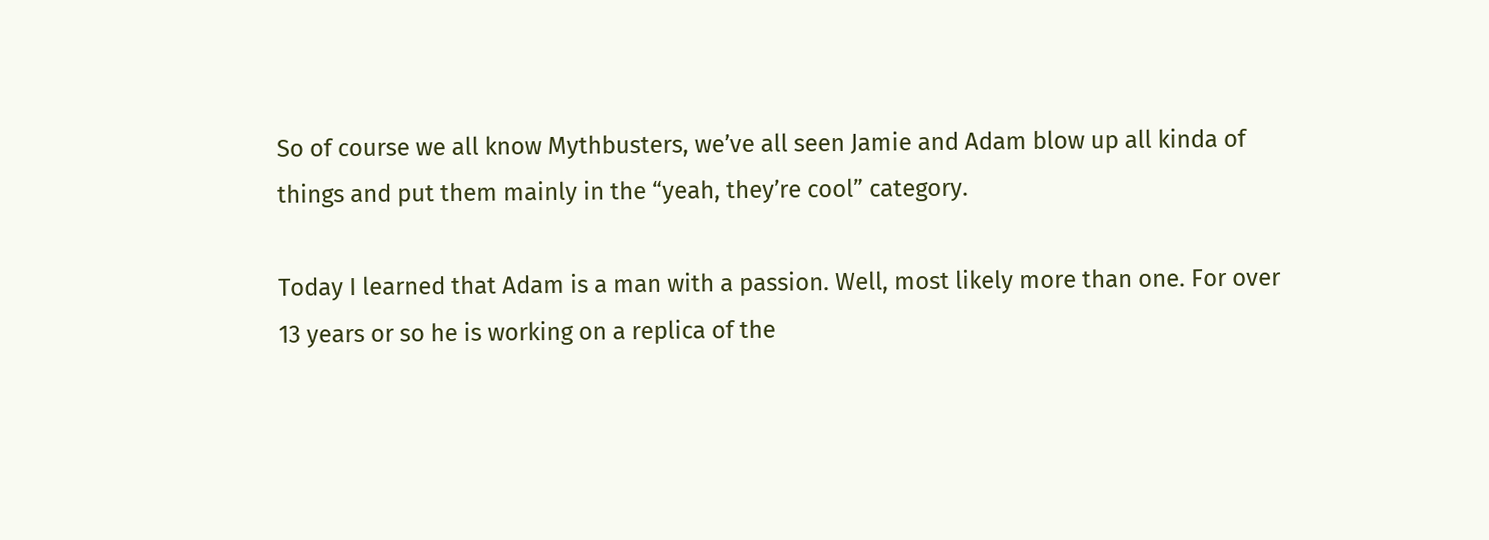So of course we all know Mythbusters, we’ve all seen Jamie and Adam blow up all kinda of things and put them mainly in the “yeah, they’re cool” category.

Today I learned that Adam is a man with a passion. Well, most likely more than one. For over 13 years or so he is working on a replica of the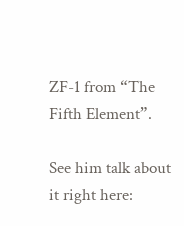ZF-1 from “The Fifth Element”.

See him talk about it right here: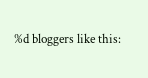%d bloggers like this: